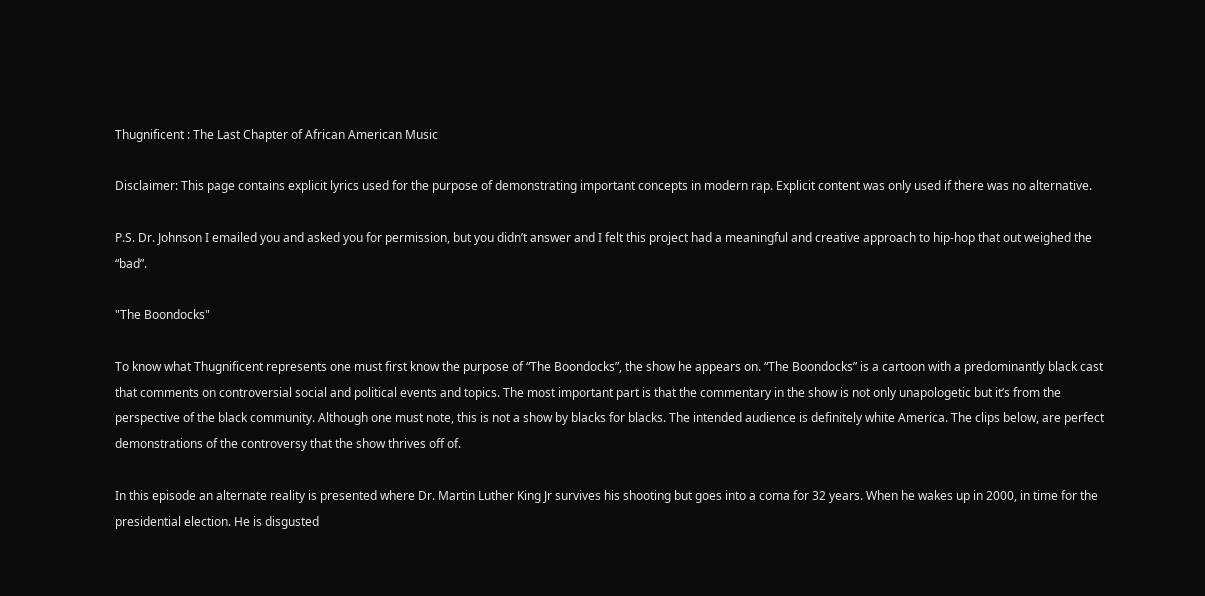Thugnificent : The Last Chapter of African American Music

Disclaimer: This page contains explicit lyrics used for the purpose of demonstrating important concepts in modern rap. Explicit content was only used if there was no alternative.

P.S. Dr. Johnson I emailed you and asked you for permission, but you didn’t answer and I felt this project had a meaningful and creative approach to hip-hop that out weighed the “bad”.

"The Boondocks"

To know what Thugnificent represents one must first know the purpose of “The Boondocks”, the show he appears on. “The Boondocks” is a cartoon with a predominantly black cast that comments on controversial social and political events and topics. The most important part is that the commentary in the show is not only unapologetic but it’s from the perspective of the black community. Although one must note, this is not a show by blacks for blacks. The intended audience is definitely white America. The clips below, are perfect demonstrations of the controversy that the show thrives off of.

In this episode an alternate reality is presented where Dr. Martin Luther King Jr survives his shooting but goes into a coma for 32 years. When he wakes up in 2000, in time for the presidential election. He is disgusted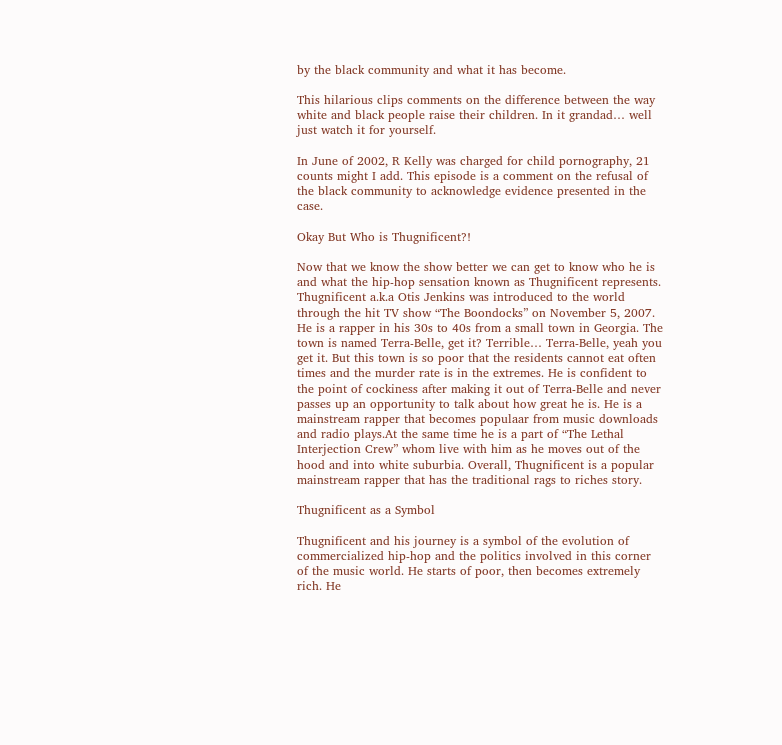by the black community and what it has become.

This hilarious clips comments on the difference between the way white and black people raise their children. In it grandad… well just watch it for yourself.

In June of 2002, R Kelly was charged for child pornography, 21 counts might I add. This episode is a comment on the refusal of the black community to acknowledge evidence presented in the case.

Okay But Who is Thugnificent?!

Now that we know the show better we can get to know who he is and what the hip-hop sensation known as Thugnificent represents. Thugnificent a.k.a Otis Jenkins was introduced to the world through the hit TV show “The Boondocks” on November 5, 2007. He is a rapper in his 30s to 40s from a small town in Georgia. The town is named Terra-Belle, get it? Terrible… Terra-Belle, yeah you get it. But this town is so poor that the residents cannot eat often times and the murder rate is in the extremes. He is confident to the point of cockiness after making it out of Terra-Belle and never passes up an opportunity to talk about how great he is. He is a mainstream rapper that becomes populaar from music downloads and radio plays.At the same time he is a part of “The Lethal Interjection Crew” whom live with him as he moves out of the hood and into white suburbia. Overall, Thugnificent is a popular mainstream rapper that has the traditional rags to riches story.

Thugnificent as a Symbol

Thugnificent and his journey is a symbol of the evolution of commercialized hip-hop and the politics involved in this corner of the music world. He starts of poor, then becomes extremely rich. He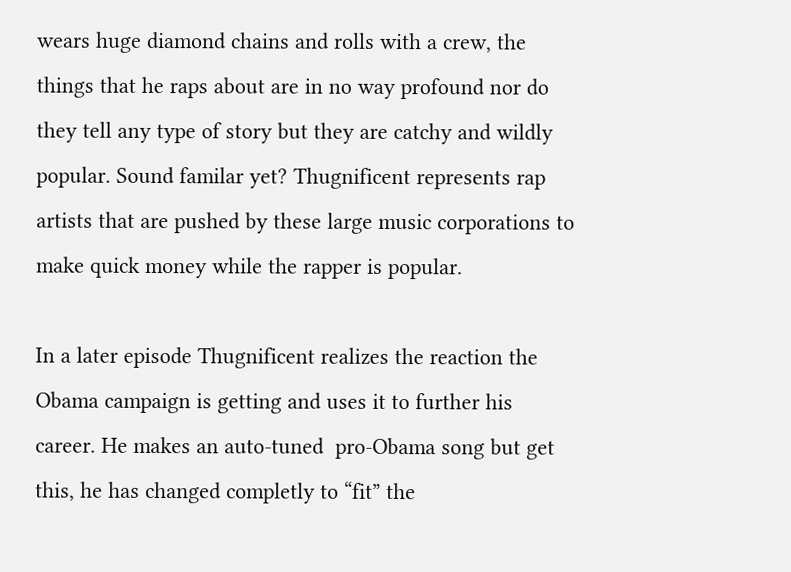wears huge diamond chains and rolls with a crew, the things that he raps about are in no way profound nor do they tell any type of story but they are catchy and wildly popular. Sound familar yet? Thugnificent represents rap artists that are pushed by these large music corporations to make quick money while the rapper is popular.

In a later episode Thugnificent realizes the reaction the Obama campaign is getting and uses it to further his career. He makes an auto-tuned  pro-Obama song but get this, he has changed completly to “fit” the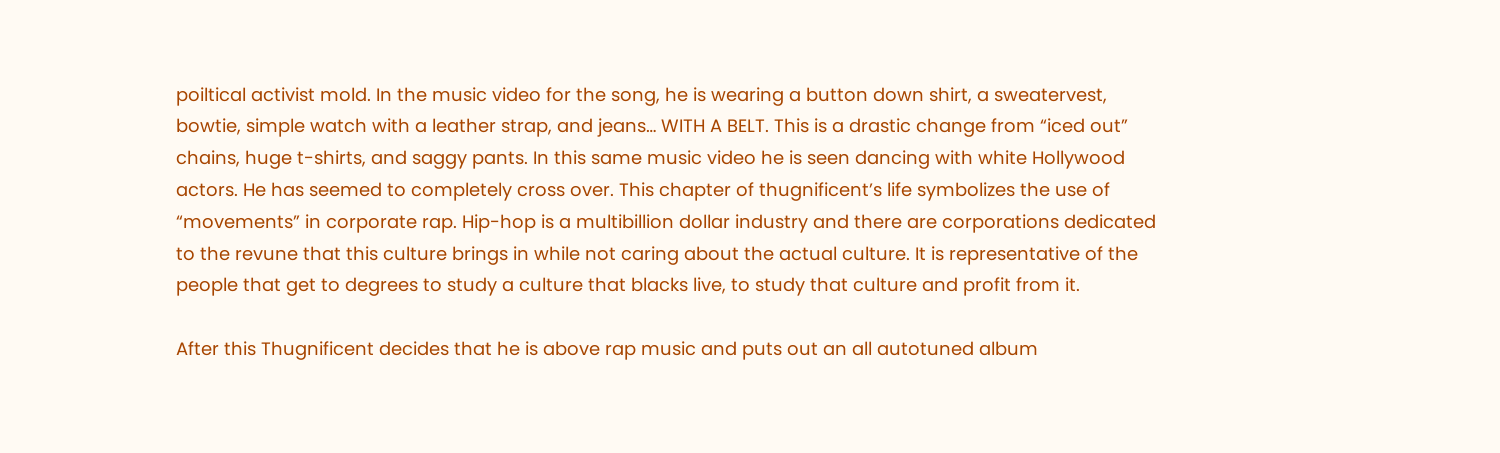poiltical activist mold. In the music video for the song, he is wearing a button down shirt, a sweatervest, bowtie, simple watch with a leather strap, and jeans… WITH A BELT. This is a drastic change from “iced out” chains, huge t-shirts, and saggy pants. In this same music video he is seen dancing with white Hollywood actors. He has seemed to completely cross over. This chapter of thugnificent’s life symbolizes the use of  “movements” in corporate rap. Hip-hop is a multibillion dollar industry and there are corporations dedicated to the revune that this culture brings in while not caring about the actual culture. It is representative of the people that get to degrees to study a culture that blacks live, to study that culture and profit from it.

After this Thugnificent decides that he is above rap music and puts out an all autotuned album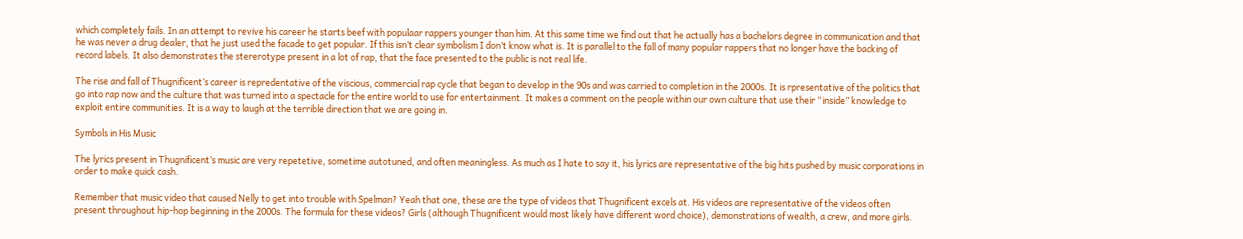which completely fails. In an attempt to revive his career he starts beef with populaar rappers younger than him. At this same time we find out that he actually has a bachelors degree in communication and that he was never a drug dealer, that he just used the facade to get popular. If this isn’t clear symbolism I don’t know what is. It is parallel to the fall of many popular rappers that no longer have the backing of record labels. It also demonstrates the stererotype present in a lot of rap, that the face presented to the public is not real life.

The rise and fall of Thugnificent’s career is repredentative of the viscious, commercial rap cycle that began to develop in the 90s and was carried to completion in the 2000s. It is rpresentative of the politics that go into rap now and the culture that was turned into a spectacle for the entire world to use for entertainment. It makes a comment on the people within our own culture that use their “inside” knowledge to exploit entire communities. It is a way to laugh at the terrible direction that we are going in.

Symbols in His Music

The lyrics present in Thugnificent’s music are very repetetive, sometime autotuned, and often meaningless. As much as I hate to say it, his lyrics are representative of the big hits pushed by music corporations in order to make quick cash.

Remember that music video that caused Nelly to get into trouble with Spelman? Yeah that one, these are the type of videos that Thugnificent excels at. His videos are representative of the videos often present throughout hip-hop beginning in the 2000s. The formula for these videos? Girls (although Thugnificent would most likely have different word choice), demonstrations of wealth, a crew, and more girls.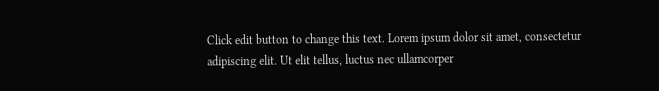Click edit button to change this text. Lorem ipsum dolor sit amet, consectetur adipiscing elit. Ut elit tellus, luctus nec ullamcorper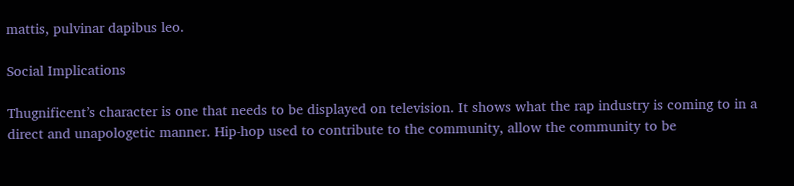mattis, pulvinar dapibus leo.

Social Implications

Thugnificent’s character is one that needs to be displayed on television. It shows what the rap industry is coming to in a direct and unapologetic manner. Hip-hop used to contribute to the community, allow the community to be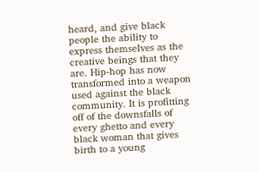heard, and give black people the ability to express themselves as the creative beings that they are. Hip-hop has now transformed into a weapon used against the black community. It is profitting off of the downsfalls of every ghetto and every black woman that gives birth to a young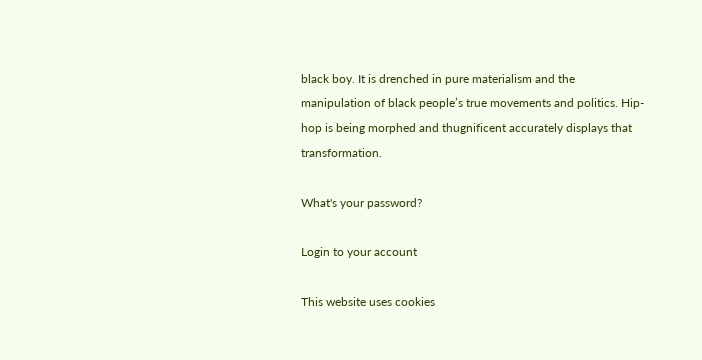black boy. It is drenched in pure materialism and the manipulation of black people’s true movements and politics. Hip-hop is being morphed and thugnificent accurately displays that transformation.

What's your password?

Login to your account

This website uses cookies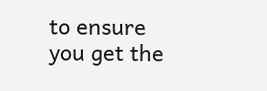to ensure you get the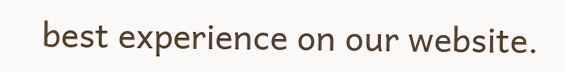best experience on our website.